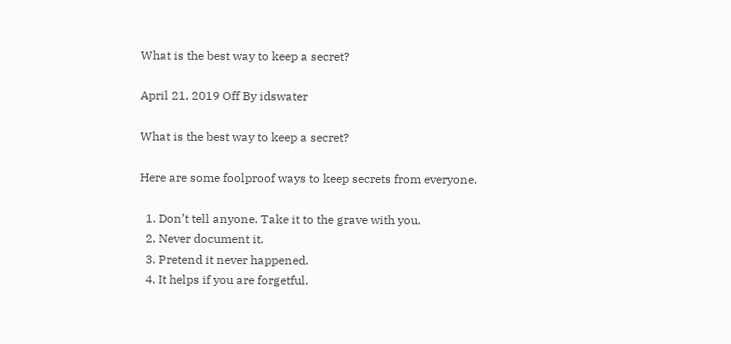What is the best way to keep a secret?

April 21, 2019 Off By idswater

What is the best way to keep a secret?

Here are some foolproof ways to keep secrets from everyone.

  1. Don’t tell anyone. Take it to the grave with you.
  2. Never document it.
  3. Pretend it never happened.
  4. It helps if you are forgetful.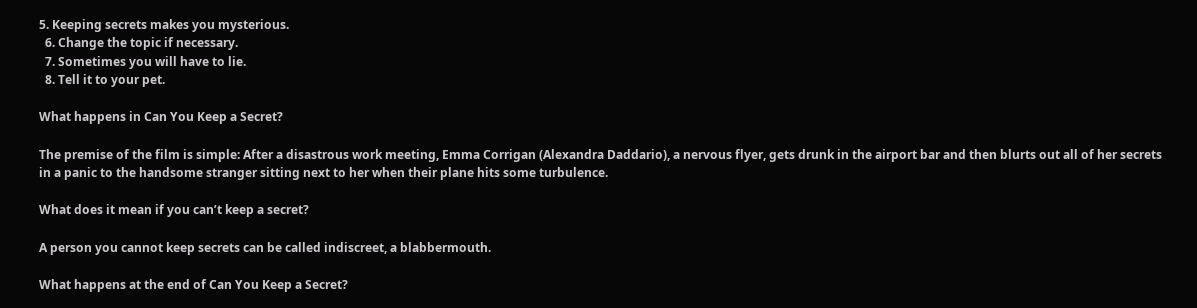5. Keeping secrets makes you mysterious.
  6. Change the topic if necessary.
  7. Sometimes you will have to lie.
  8. Tell it to your pet.

What happens in Can You Keep a Secret?

The premise of the film is simple: After a disastrous work meeting, Emma Corrigan (Alexandra Daddario), a nervous flyer, gets drunk in the airport bar and then blurts out all of her secrets in a panic to the handsome stranger sitting next to her when their plane hits some turbulence.

What does it mean if you can’t keep a secret?

A person you cannot keep secrets can be called indiscreet, a blabbermouth.

What happens at the end of Can You Keep a Secret?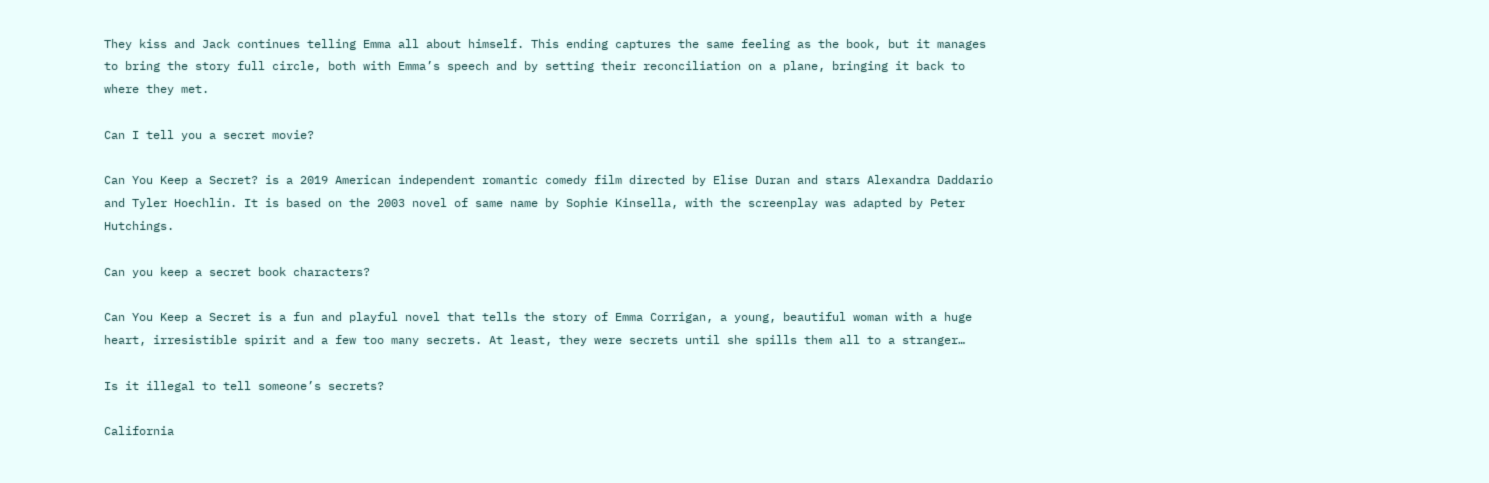They kiss and Jack continues telling Emma all about himself. This ending captures the same feeling as the book, but it manages to bring the story full circle, both with Emma’s speech and by setting their reconciliation on a plane, bringing it back to where they met.

Can I tell you a secret movie?

Can You Keep a Secret? is a 2019 American independent romantic comedy film directed by Elise Duran and stars Alexandra Daddario and Tyler Hoechlin. It is based on the 2003 novel of same name by Sophie Kinsella, with the screenplay was adapted by Peter Hutchings.

Can you keep a secret book characters?

Can You Keep a Secret is a fun and playful novel that tells the story of Emma Corrigan, a young, beautiful woman with a huge heart, irresistible spirit and a few too many secrets. At least, they were secrets until she spills them all to a stranger…

Is it illegal to tell someone’s secrets?

California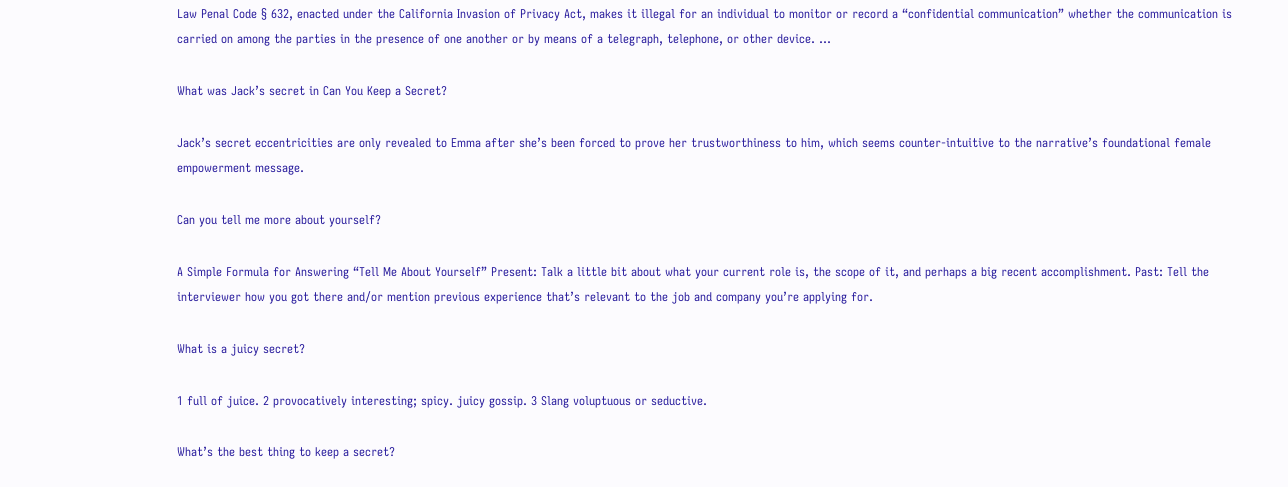Law Penal Code § 632, enacted under the California Invasion of Privacy Act, makes it illegal for an individual to monitor or record a “confidential communication” whether the communication is carried on among the parties in the presence of one another or by means of a telegraph, telephone, or other device. …

What was Jack’s secret in Can You Keep a Secret?

Jack’s secret eccentricities are only revealed to Emma after she’s been forced to prove her trustworthiness to him, which seems counter-intuitive to the narrative’s foundational female empowerment message.

Can you tell me more about yourself?

A Simple Formula for Answering “Tell Me About Yourself” Present: Talk a little bit about what your current role is, the scope of it, and perhaps a big recent accomplishment. Past: Tell the interviewer how you got there and/or mention previous experience that’s relevant to the job and company you’re applying for.

What is a juicy secret?

1 full of juice. 2 provocatively interesting; spicy. juicy gossip. 3 Slang voluptuous or seductive.

What’s the best thing to keep a secret?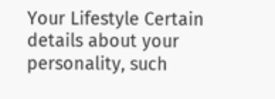Your Lifestyle Certain details about your personality, such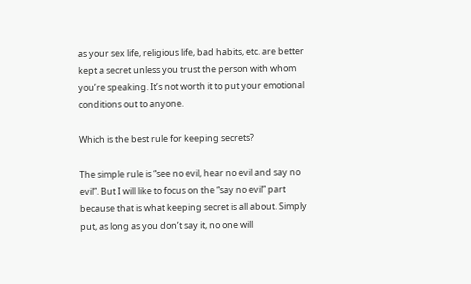as your sex life, religious life, bad habits, etc. are better kept a secret unless you trust the person with whom you’re speaking. It’s not worth it to put your emotional conditions out to anyone.

Which is the best rule for keeping secrets?

The simple rule is “see no evil, hear no evil and say no evil”. But I will like to focus on the “say no evil” part because that is what keeping secret is all about. Simply put, as long as you don’t say it, no one will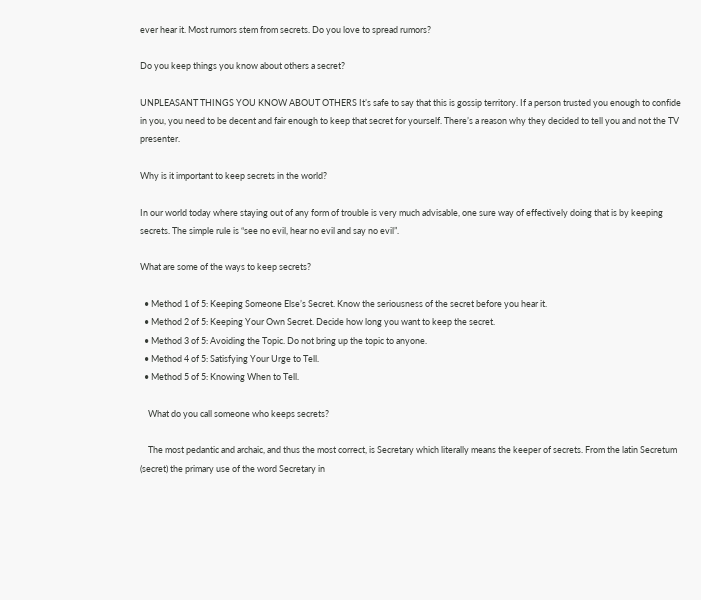ever hear it. Most rumors stem from secrets. Do you love to spread rumors?

Do you keep things you know about others a secret?

UNPLEASANT THINGS YOU KNOW ABOUT OTHERS It’s safe to say that this is gossip territory. If a person trusted you enough to confide in you, you need to be decent and fair enough to keep that secret for yourself. There’s a reason why they decided to tell you and not the TV presenter.

Why is it important to keep secrets in the world?

In our world today where staying out of any form of trouble is very much advisable, one sure way of effectively doing that is by keeping secrets. The simple rule is “see no evil, hear no evil and say no evil”.

What are some of the ways to keep secrets?

  • Method 1 of 5: Keeping Someone Else’s Secret. Know the seriousness of the secret before you hear it.
  • Method 2 of 5: Keeping Your Own Secret. Decide how long you want to keep the secret.
  • Method 3 of 5: Avoiding the Topic. Do not bring up the topic to anyone.
  • Method 4 of 5: Satisfying Your Urge to Tell.
  • Method 5 of 5: Knowing When to Tell.

    What do you call someone who keeps secrets?

    The most pedantic and archaic, and thus the most correct, is Secretary which literally means the keeper of secrets. From the latin Secretum (secret) the primary use of the word Secretary in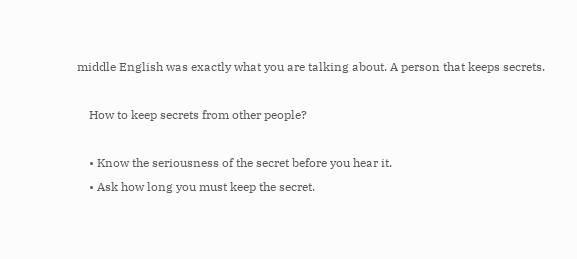middle English was exactly what you are talking about. A person that keeps secrets.

    How to keep secrets from other people?

    • Know the seriousness of the secret before you hear it.
    • Ask how long you must keep the secret.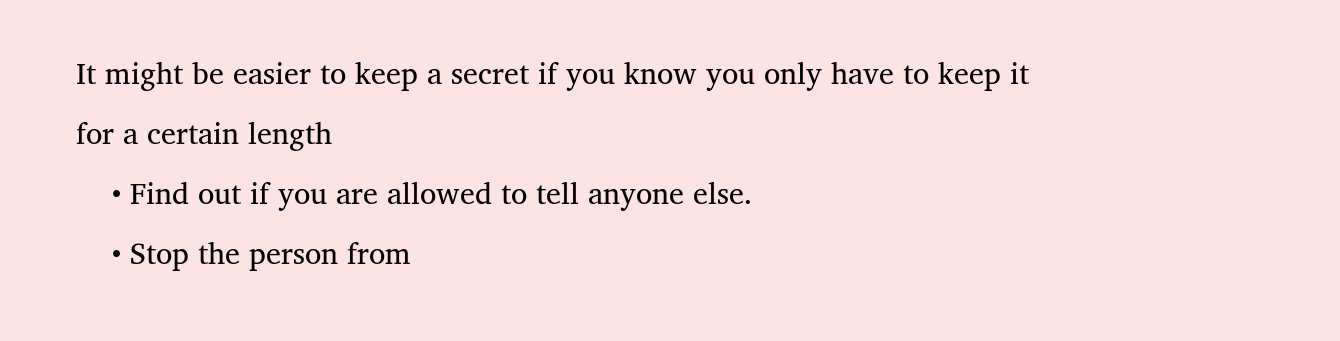It might be easier to keep a secret if you know you only have to keep it for a certain length
    • Find out if you are allowed to tell anyone else.
    • Stop the person from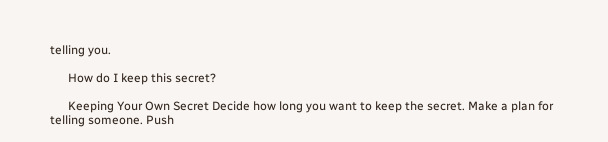telling you.

      How do I keep this secret?

      Keeping Your Own Secret Decide how long you want to keep the secret. Make a plan for telling someone. Push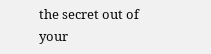the secret out of your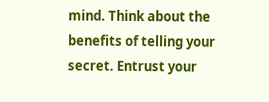mind. Think about the benefits of telling your secret. Entrust your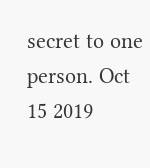secret to one person. Oct 15 2019